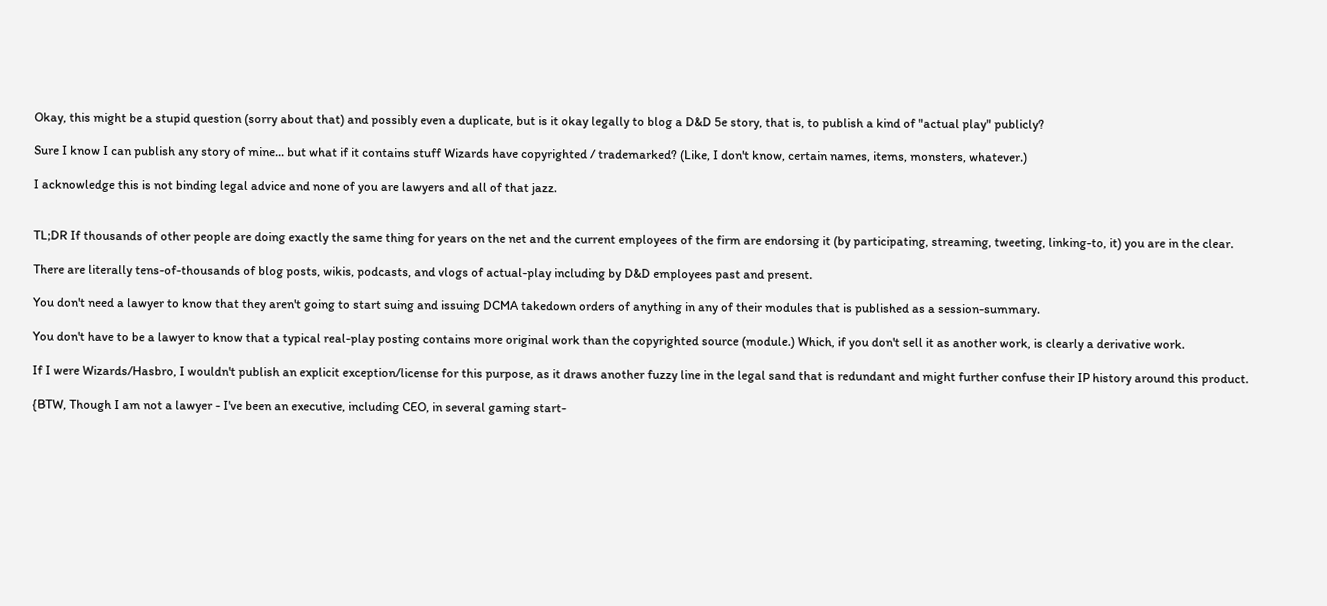Okay, this might be a stupid question (sorry about that) and possibly even a duplicate, but is it okay legally to blog a D&D 5e story, that is, to publish a kind of "actual play" publicly?

Sure I know I can publish any story of mine... but what if it contains stuff Wizards have copyrighted / trademarked? (Like, I don't know, certain names, items, monsters, whatever.)

I acknowledge this is not binding legal advice and none of you are lawyers and all of that jazz.


TL;DR If thousands of other people are doing exactly the same thing for years on the net and the current employees of the firm are endorsing it (by participating, streaming, tweeting, linking-to, it) you are in the clear.

There are literally tens-of-thousands of blog posts, wikis, podcasts, and vlogs of actual-play including by D&D employees past and present.

You don't need a lawyer to know that they aren't going to start suing and issuing DCMA takedown orders of anything in any of their modules that is published as a session-summary.

You don't have to be a lawyer to know that a typical real-play posting contains more original work than the copyrighted source (module.) Which, if you don't sell it as another work, is clearly a derivative work.

If I were Wizards/Hasbro, I wouldn't publish an explicit exception/license for this purpose, as it draws another fuzzy line in the legal sand that is redundant and might further confuse their IP history around this product.

{BTW, Though I am not a lawyer - I've been an executive, including CEO, in several gaming start-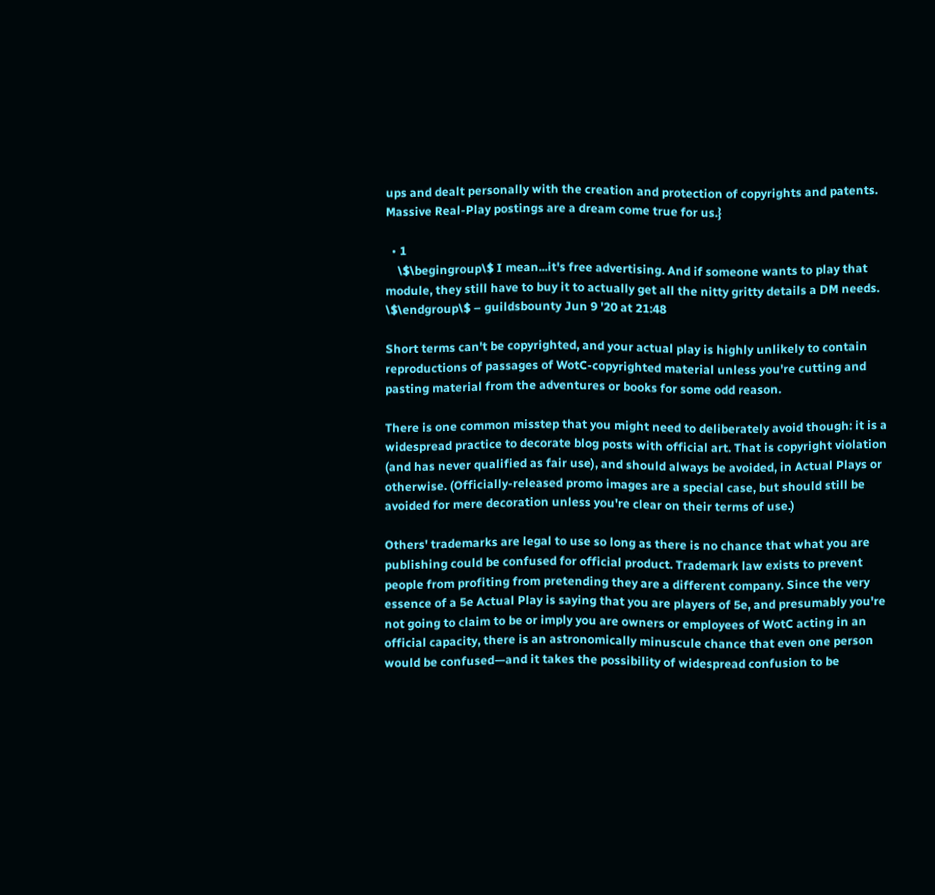ups and dealt personally with the creation and protection of copyrights and patents. Massive Real-Play postings are a dream come true for us.}

  • 1
    \$\begingroup\$ I mean...it's free advertising. And if someone wants to play that module, they still have to buy it to actually get all the nitty gritty details a DM needs. \$\endgroup\$ – guildsbounty Jun 9 '20 at 21:48

Short terms can't be copyrighted, and your actual play is highly unlikely to contain reproductions of passages of WotC-copyrighted material unless you're cutting and pasting material from the adventures or books for some odd reason.

There is one common misstep that you might need to deliberately avoid though: it is a widespread practice to decorate blog posts with official art. That is copyright violation (and has never qualified as fair use), and should always be avoided, in Actual Plays or otherwise. (Officially-released promo images are a special case, but should still be avoided for mere decoration unless you're clear on their terms of use.)

Others' trademarks are legal to use so long as there is no chance that what you are publishing could be confused for official product. Trademark law exists to prevent people from profiting from pretending they are a different company. Since the very essence of a 5e Actual Play is saying that you are players of 5e, and presumably you're not going to claim to be or imply you are owners or employees of WotC acting in an official capacity, there is an astronomically minuscule chance that even one person would be confused—and it takes the possibility of widespread confusion to be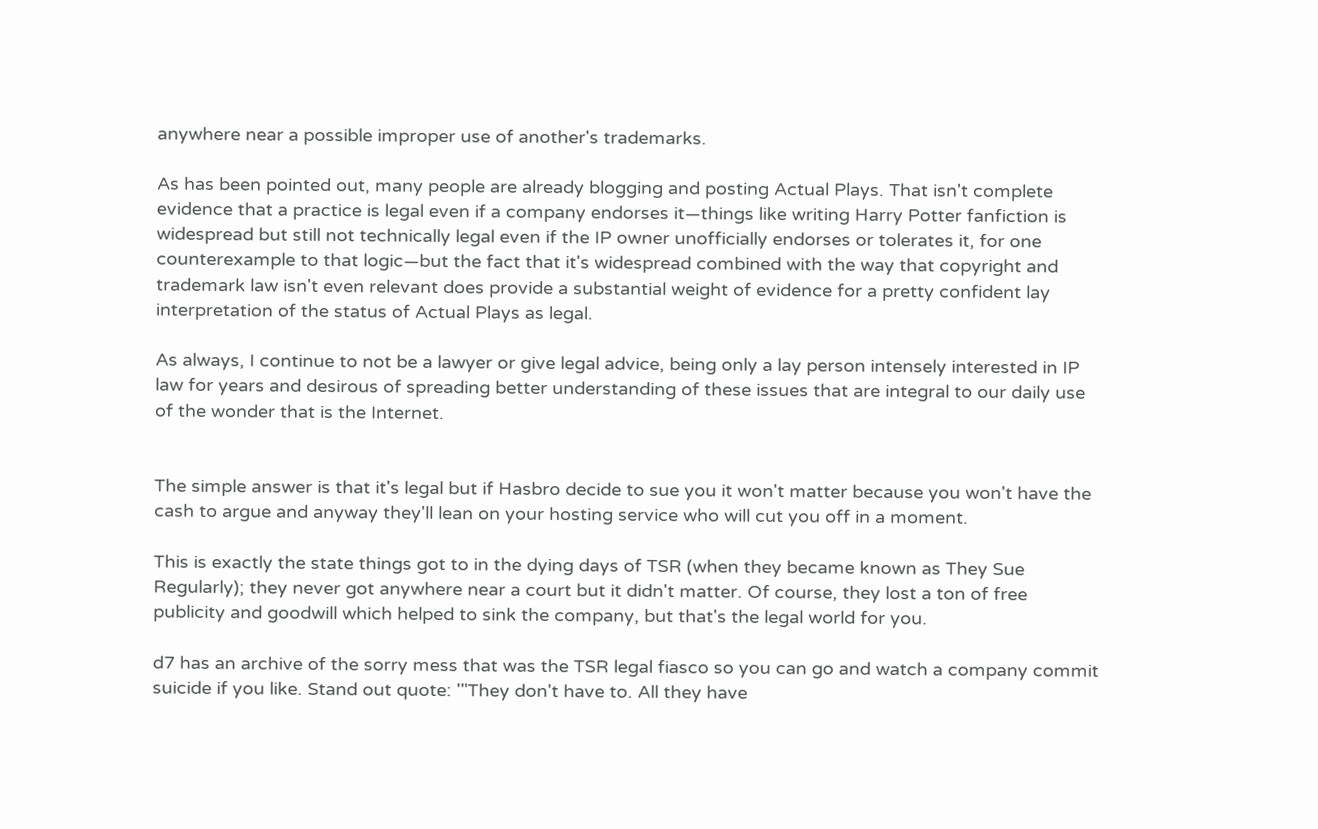anywhere near a possible improper use of another's trademarks.

As has been pointed out, many people are already blogging and posting Actual Plays. That isn't complete evidence that a practice is legal even if a company endorses it—things like writing Harry Potter fanfiction is widespread but still not technically legal even if the IP owner unofficially endorses or tolerates it, for one counterexample to that logic—but the fact that it's widespread combined with the way that copyright and trademark law isn't even relevant does provide a substantial weight of evidence for a pretty confident lay interpretation of the status of Actual Plays as legal.

As always, I continue to not be a lawyer or give legal advice, being only a lay person intensely interested in IP law for years and desirous of spreading better understanding of these issues that are integral to our daily use of the wonder that is the Internet.


The simple answer is that it's legal but if Hasbro decide to sue you it won't matter because you won't have the cash to argue and anyway they'll lean on your hosting service who will cut you off in a moment.

This is exactly the state things got to in the dying days of TSR (when they became known as They Sue Regularly); they never got anywhere near a court but it didn't matter. Of course, they lost a ton of free publicity and goodwill which helped to sink the company, but that's the legal world for you.

d7 has an archive of the sorry mess that was the TSR legal fiasco so you can go and watch a company commit suicide if you like. Stand out quote: '"They don't have to. All they have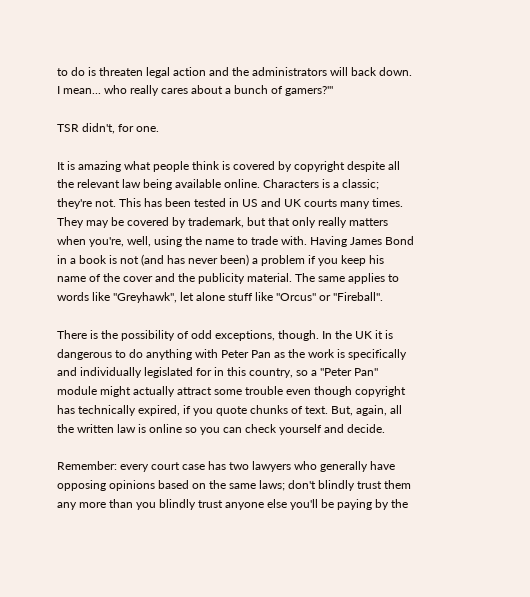to do is threaten legal action and the administrators will back down. I mean... who really cares about a bunch of gamers?"'

TSR didn't, for one.

It is amazing what people think is covered by copyright despite all the relevant law being available online. Characters is a classic; they're not. This has been tested in US and UK courts many times. They may be covered by trademark, but that only really matters when you're, well, using the name to trade with. Having James Bond in a book is not (and has never been) a problem if you keep his name of the cover and the publicity material. The same applies to words like "Greyhawk", let alone stuff like "Orcus" or "Fireball".

There is the possibility of odd exceptions, though. In the UK it is dangerous to do anything with Peter Pan as the work is specifically and individually legislated for in this country, so a "Peter Pan" module might actually attract some trouble even though copyright has technically expired, if you quote chunks of text. But, again, all the written law is online so you can check yourself and decide.

Remember: every court case has two lawyers who generally have opposing opinions based on the same laws; don't blindly trust them any more than you blindly trust anyone else you'll be paying by the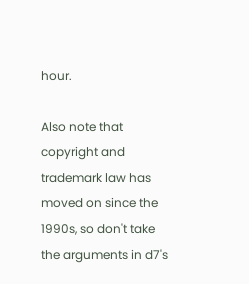hour.

Also note that copyright and trademark law has moved on since the 1990s, so don't take the arguments in d7's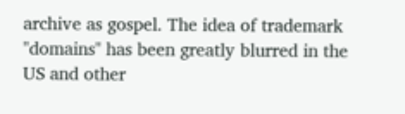archive as gospel. The idea of trademark "domains" has been greatly blurred in the US and other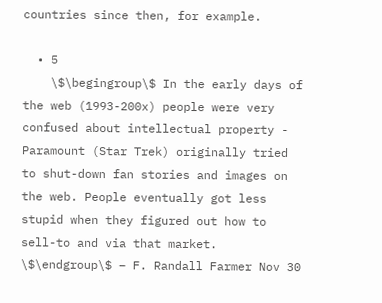countries since then, for example.

  • 5
    \$\begingroup\$ In the early days of the web (1993-200x) people were very confused about intellectual property - Paramount (Star Trek) originally tried to shut-down fan stories and images on the web. People eventually got less stupid when they figured out how to sell-to and via that market. \$\endgroup\$ – F. Randall Farmer Nov 30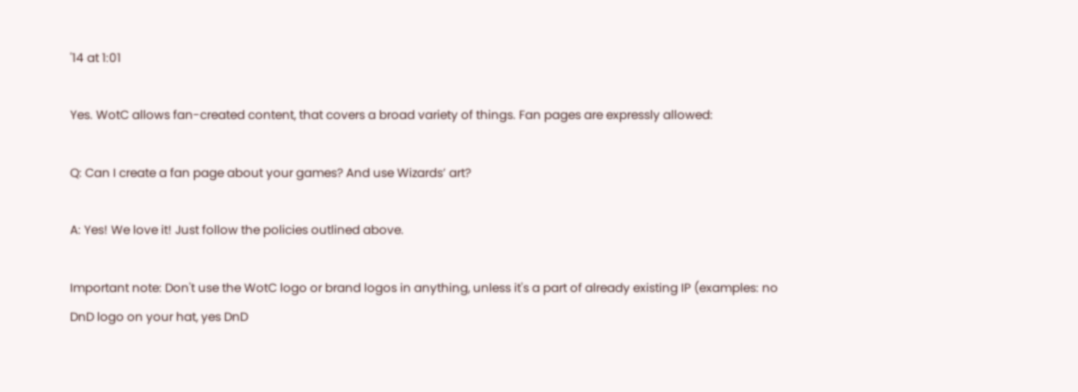'14 at 1:01

Yes. WotC allows fan-created content, that covers a broad variety of things. Fan pages are expressly allowed:

Q: Can I create a fan page about your games? And use Wizards’ art?

A: Yes! We love it! Just follow the policies outlined above.

Important note: Don't use the WotC logo or brand logos in anything, unless it's a part of already existing IP (examples: no DnD logo on your hat, yes DnD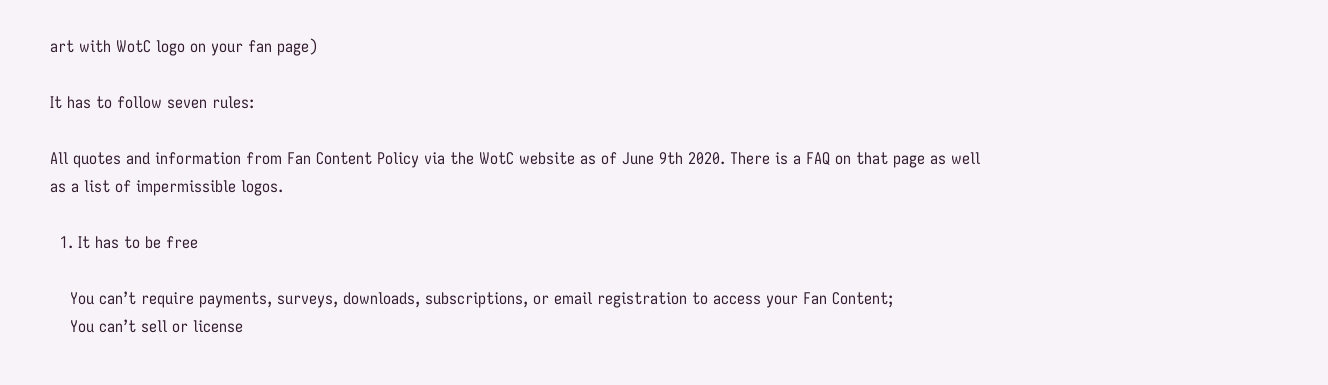art with WotC logo on your fan page)

It has to follow seven rules:

All quotes and information from Fan Content Policy via the WotC website as of June 9th 2020. There is a FAQ on that page as well as a list of impermissible logos.

  1. It has to be free

    You can’t require payments, surveys, downloads, subscriptions, or email registration to access your Fan Content;
    You can’t sell or license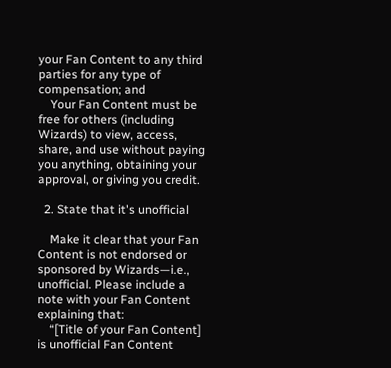your Fan Content to any third parties for any type of compensation; and
    Your Fan Content must be free for others (including Wizards) to view, access, share, and use without paying you anything, obtaining your approval, or giving you credit.

  2. State that it's unofficial

    Make it clear that your Fan Content is not endorsed or sponsored by Wizards—i.e., unofficial. Please include a note with your Fan Content explaining that:
    “[Title of your Fan Content] is unofficial Fan Content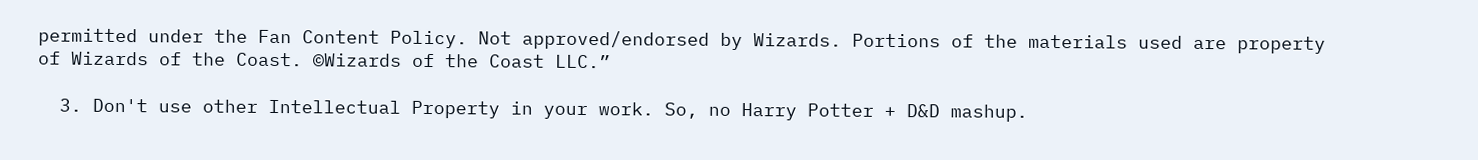permitted under the Fan Content Policy. Not approved/endorsed by Wizards. Portions of the materials used are property of Wizards of the Coast. ©Wizards of the Coast LLC.”

  3. Don't use other Intellectual Property in your work. So, no Harry Potter + D&D mashup.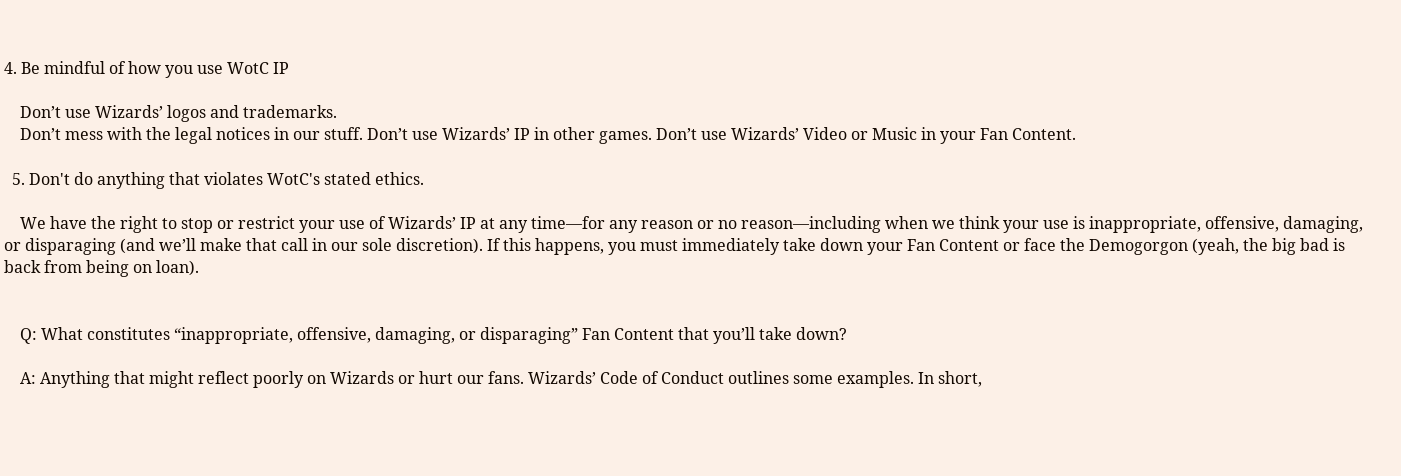4. Be mindful of how you use WotC IP

    Don’t use Wizards’ logos and trademarks.
    Don’t mess with the legal notices in our stuff. Don’t use Wizards’ IP in other games. Don’t use Wizards’ Video or Music in your Fan Content.

  5. Don't do anything that violates WotC's stated ethics.

    We have the right to stop or restrict your use of Wizards’ IP at any time—for any reason or no reason—including when we think your use is inappropriate, offensive, damaging, or disparaging (and we’ll make that call in our sole discretion). If this happens, you must immediately take down your Fan Content or face the Demogorgon (yeah, the big bad is back from being on loan).


    Q: What constitutes “inappropriate, offensive, damaging, or disparaging” Fan Content that you’ll take down?

    A: Anything that might reflect poorly on Wizards or hurt our fans. Wizards’ Code of Conduct outlines some examples. In short,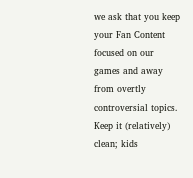we ask that you keep your Fan Content focused on our games and away from overtly controversial topics. Keep it (relatively) clean; kids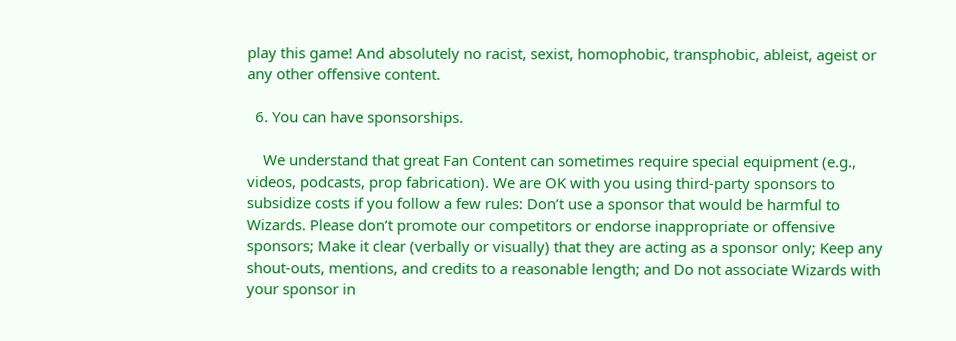play this game! And absolutely no racist, sexist, homophobic, transphobic, ableist, ageist or any other offensive content.

  6. You can have sponsorships.

    We understand that great Fan Content can sometimes require special equipment (e.g., videos, podcasts, prop fabrication). We are OK with you using third-party sponsors to subsidize costs if you follow a few rules: Don’t use a sponsor that would be harmful to Wizards. Please don’t promote our competitors or endorse inappropriate or offensive sponsors; Make it clear (verbally or visually) that they are acting as a sponsor only; Keep any shout-outs, mentions, and credits to a reasonable length; and Do not associate Wizards with your sponsor in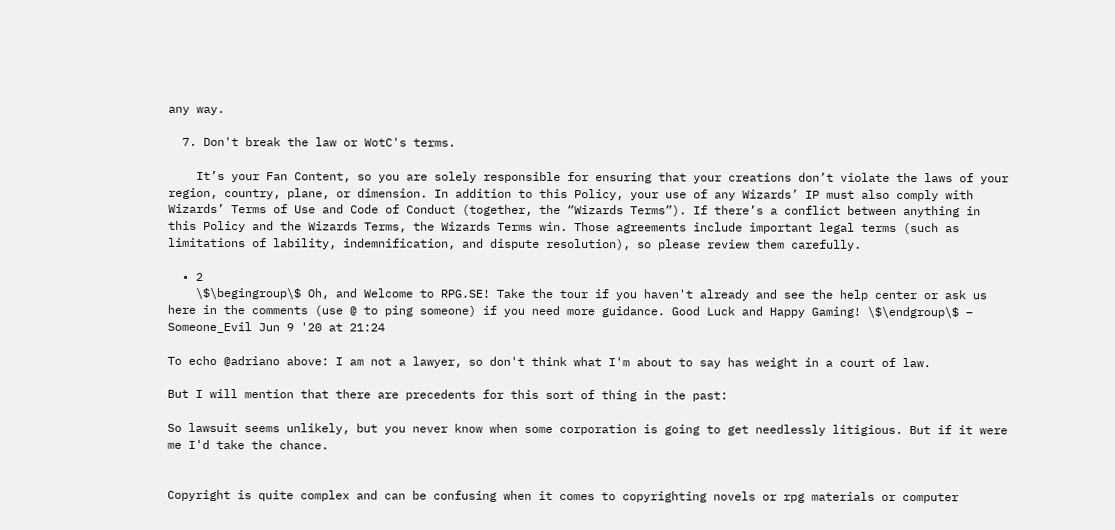any way.

  7. Don't break the law or WotC's terms.

    It’s your Fan Content, so you are solely responsible for ensuring that your creations don’t violate the laws of your region, country, plane, or dimension. In addition to this Policy, your use of any Wizards’ IP must also comply with Wizards’ Terms of Use and Code of Conduct (together, the “Wizards Terms”). If there’s a conflict between anything in this Policy and the Wizards Terms, the Wizards Terms win. Those agreements include important legal terms (such as limitations of lability, indemnification, and dispute resolution), so please review them carefully.

  • 2
    \$\begingroup\$ Oh, and Welcome to RPG.SE! Take the tour if you haven't already and see the help center or ask us here in the comments (use @ to ping someone) if you need more guidance. Good Luck and Happy Gaming! \$\endgroup\$ – Someone_Evil Jun 9 '20 at 21:24

To echo @adriano above: I am not a lawyer, so don't think what I'm about to say has weight in a court of law.

But I will mention that there are precedents for this sort of thing in the past:

So lawsuit seems unlikely, but you never know when some corporation is going to get needlessly litigious. But if it were me I'd take the chance.


Copyright is quite complex and can be confusing when it comes to copyrighting novels or rpg materials or computer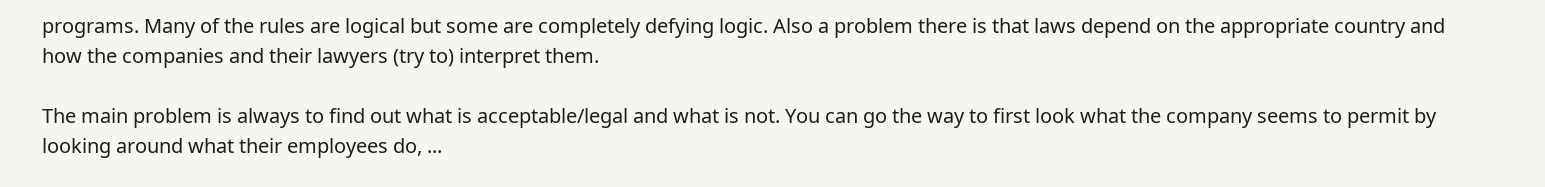programs. Many of the rules are logical but some are completely defying logic. Also a problem there is that laws depend on the appropriate country and how the companies and their lawyers (try to) interpret them.

The main problem is always to find out what is acceptable/legal and what is not. You can go the way to first look what the company seems to permit by looking around what their employees do, ...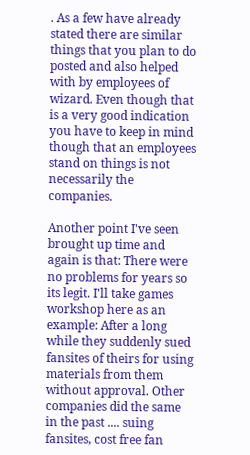. As a few have already stated there are similar things that you plan to do posted and also helped with by employees of wizard. Even though that is a very good indication you have to keep in mind though that an employees stand on things is not necessarily the companies.

Another point I've seen brought up time and again is that: There were no problems for years so its legit. I'll take games workshop here as an example: After a long while they suddenly sued fansites of theirs for using materials from them without approval. Other companies did the same in the past .... suing fansites, cost free fan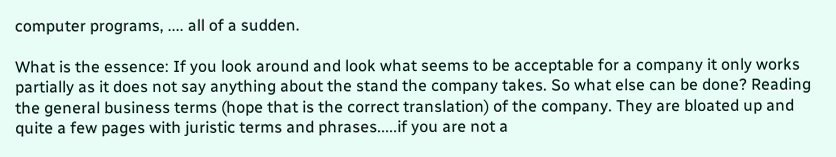computer programs, .... all of a sudden.

What is the essence: If you look around and look what seems to be acceptable for a company it only works partially as it does not say anything about the stand the company takes. So what else can be done? Reading the general business terms (hope that is the correct translation) of the company. They are bloated up and quite a few pages with juristic terms and phrases.....if you are not a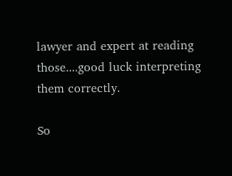lawyer and expert at reading those....good luck interpreting them correctly.

So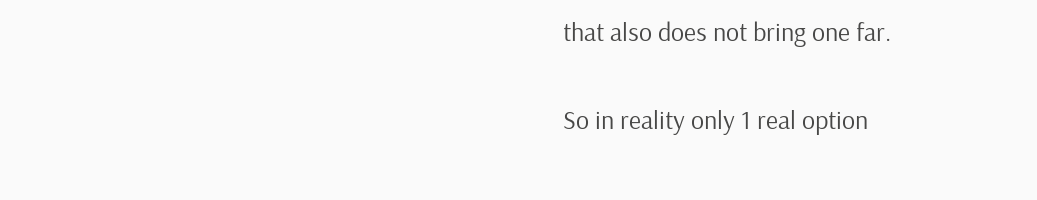that also does not bring one far.

So in reality only 1 real option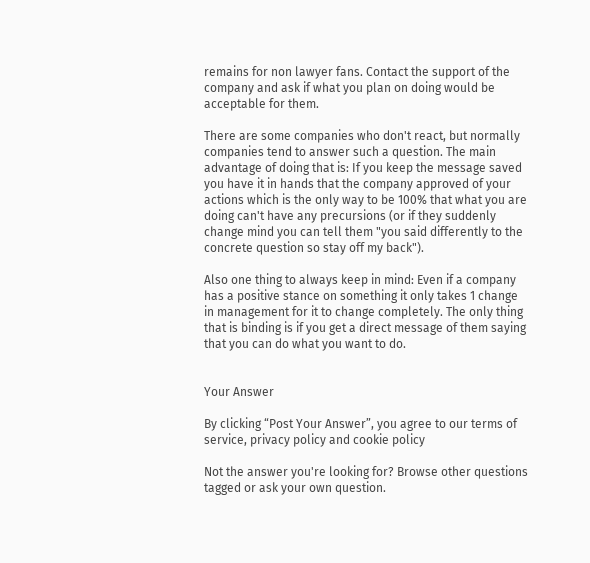remains for non lawyer fans. Contact the support of the company and ask if what you plan on doing would be acceptable for them.

There are some companies who don't react, but normally companies tend to answer such a question. The main advantage of doing that is: If you keep the message saved you have it in hands that the company approved of your actions which is the only way to be 100% that what you are doing can't have any precursions (or if they suddenly change mind you can tell them "you said differently to the concrete question so stay off my back").

Also one thing to always keep in mind: Even if a company has a positive stance on something it only takes 1 change in management for it to change completely. The only thing that is binding is if you get a direct message of them saying that you can do what you want to do.


Your Answer

By clicking “Post Your Answer”, you agree to our terms of service, privacy policy and cookie policy

Not the answer you're looking for? Browse other questions tagged or ask your own question.